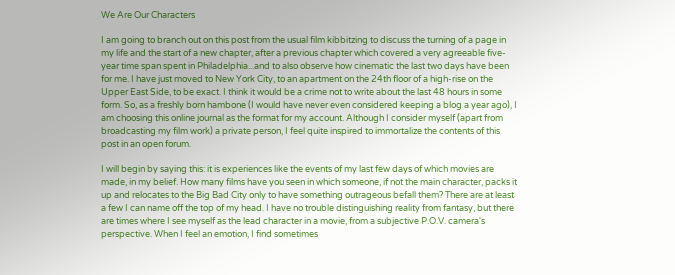We Are Our Characters

I am going to branch out on this post from the usual film kibbitzing to discuss the turning of a page in my life and the start of a new chapter, after a previous chapter which covered a very agreeable five-year time span spent in Philadelphia...and to also observe how cinematic the last two days have been for me. I have just moved to New York City, to an apartment on the 24th floor of a high-rise on the Upper East Side, to be exact. I think it would be a crime not to write about the last 48 hours in some form. So, as a freshly born hambone (I would have never even considered keeping a blog a year ago), I am choosing this online journal as the format for my account. Although I consider myself (apart from broadcasting my film work) a private person, I feel quite inspired to immortalize the contents of this post in an open forum.

I will begin by saying this: it is experiences like the events of my last few days of which movies are made, in my belief. How many films have you seen in which someone, if not the main character, packs it up and relocates to the Big Bad City only to have something outrageous befall them? There are at least a few I can name off the top of my head. I have no trouble distinguishing reality from fantasy, but there are times where I see myself as the lead character in a movie, from a subjective P.O.V. camera's perspective. When I feel an emotion, I find sometimes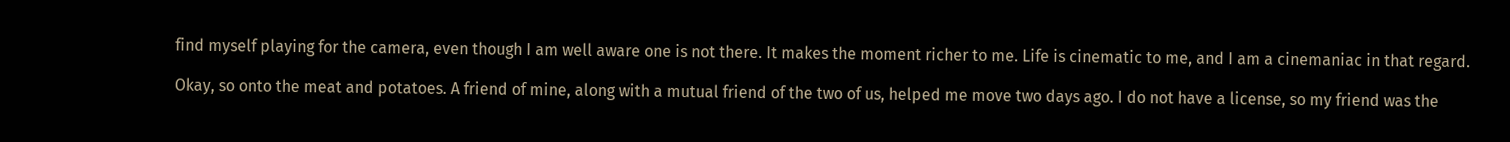find myself playing for the camera, even though I am well aware one is not there. It makes the moment richer to me. Life is cinematic to me, and I am a cinemaniac in that regard.

Okay, so onto the meat and potatoes. A friend of mine, along with a mutual friend of the two of us, helped me move two days ago. I do not have a license, so my friend was the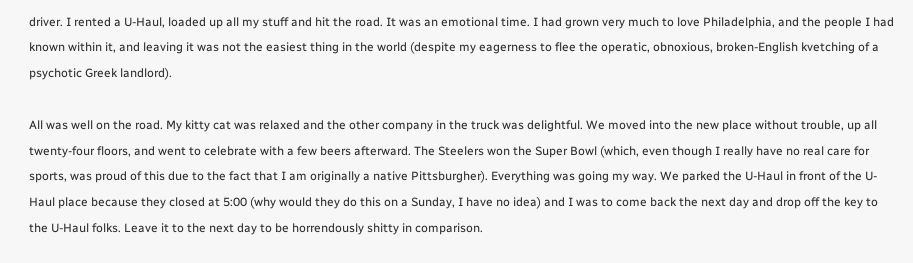driver. I rented a U-Haul, loaded up all my stuff and hit the road. It was an emotional time. I had grown very much to love Philadelphia, and the people I had known within it, and leaving it was not the easiest thing in the world (despite my eagerness to flee the operatic, obnoxious, broken-English kvetching of a psychotic Greek landlord).

All was well on the road. My kitty cat was relaxed and the other company in the truck was delightful. We moved into the new place without trouble, up all twenty-four floors, and went to celebrate with a few beers afterward. The Steelers won the Super Bowl (which, even though I really have no real care for sports, was proud of this due to the fact that I am originally a native Pittsburgher). Everything was going my way. We parked the U-Haul in front of the U-Haul place because they closed at 5:00 (why would they do this on a Sunday, I have no idea) and I was to come back the next day and drop off the key to the U-Haul folks. Leave it to the next day to be horrendously shitty in comparison.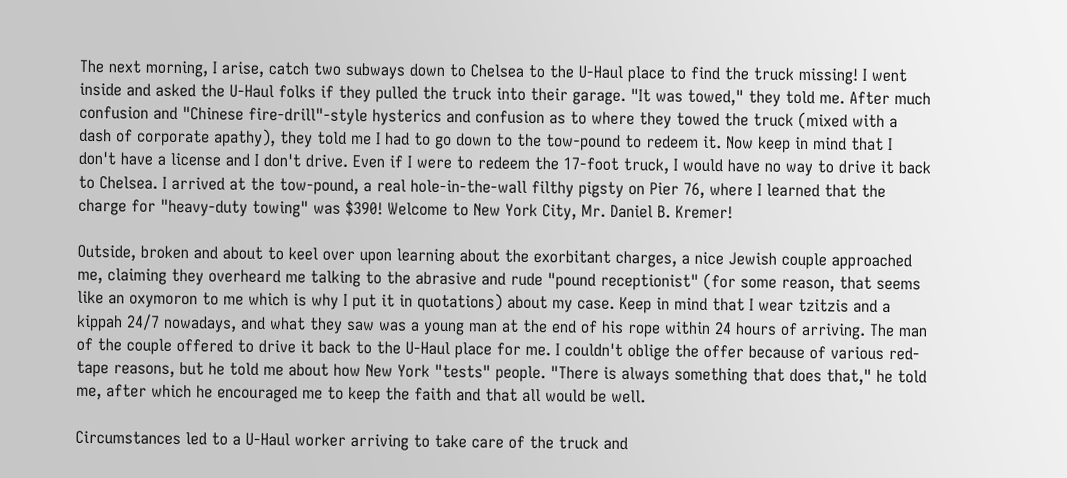The next morning, I arise, catch two subways down to Chelsea to the U-Haul place to find the truck missing! I went inside and asked the U-Haul folks if they pulled the truck into their garage. "It was towed," they told me. After much confusion and "Chinese fire-drill"-style hysterics and confusion as to where they towed the truck (mixed with a dash of corporate apathy), they told me I had to go down to the tow-pound to redeem it. Now keep in mind that I don't have a license and I don't drive. Even if I were to redeem the 17-foot truck, I would have no way to drive it back to Chelsea. I arrived at the tow-pound, a real hole-in-the-wall filthy pigsty on Pier 76, where I learned that the charge for "heavy-duty towing" was $390! Welcome to New York City, Mr. Daniel B. Kremer!

Outside, broken and about to keel over upon learning about the exorbitant charges, a nice Jewish couple approached me, claiming they overheard me talking to the abrasive and rude "pound receptionist" (for some reason, that seems like an oxymoron to me which is why I put it in quotations) about my case. Keep in mind that I wear tzitzis and a kippah 24/7 nowadays, and what they saw was a young man at the end of his rope within 24 hours of arriving. The man of the couple offered to drive it back to the U-Haul place for me. I couldn't oblige the offer because of various red-tape reasons, but he told me about how New York "tests" people. "There is always something that does that," he told me, after which he encouraged me to keep the faith and that all would be well.

Circumstances led to a U-Haul worker arriving to take care of the truck and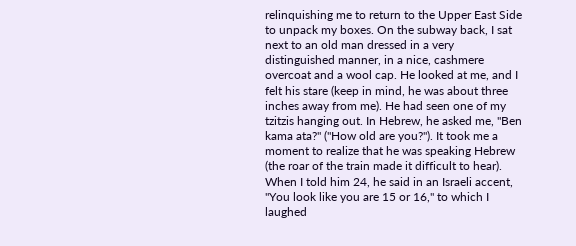relinquishing me to return to the Upper East Side to unpack my boxes. On the subway back, I sat next to an old man dressed in a very distinguished manner, in a nice, cashmere overcoat and a wool cap. He looked at me, and I felt his stare (keep in mind, he was about three inches away from me). He had seen one of my tzitzis hanging out. In Hebrew, he asked me, "Ben kama ata?" ("How old are you?"). It took me a moment to realize that he was speaking Hebrew (the roar of the train made it difficult to hear). When I told him 24, he said in an Israeli accent, "You look like you are 15 or 16," to which I laughed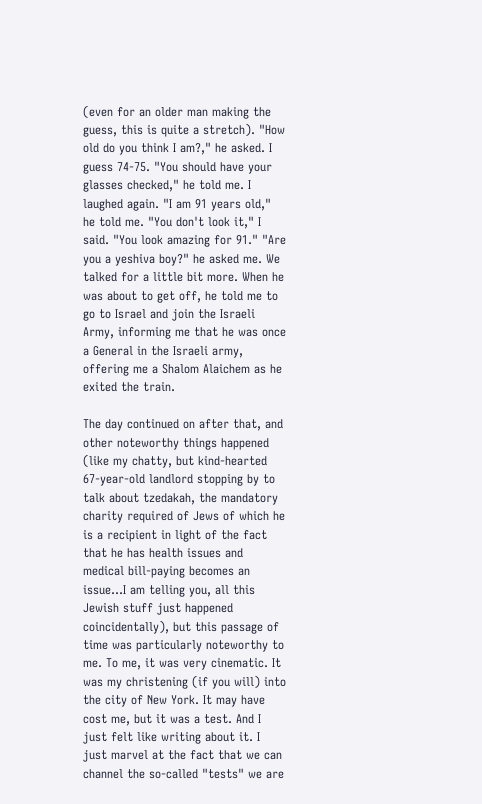(even for an older man making the guess, this is quite a stretch). "How old do you think I am?," he asked. I guess 74-75. "You should have your glasses checked," he told me. I laughed again. "I am 91 years old," he told me. "You don't look it," I said. "You look amazing for 91." "Are you a yeshiva boy?" he asked me. We talked for a little bit more. When he was about to get off, he told me to go to Israel and join the Israeli Army, informing me that he was once a General in the Israeli army, offering me a Shalom Alaichem as he exited the train.

The day continued on after that, and other noteworthy things happened (like my chatty, but kind-hearted 67-year-old landlord stopping by to talk about tzedakah, the mandatory charity required of Jews of which he is a recipient in light of the fact that he has health issues and medical bill-paying becomes an issue...I am telling you, all this Jewish stuff just happened coincidentally), but this passage of time was particularly noteworthy to me. To me, it was very cinematic. It was my christening (if you will) into the city of New York. It may have cost me, but it was a test. And I just felt like writing about it. I just marvel at the fact that we can channel the so-called "tests" we are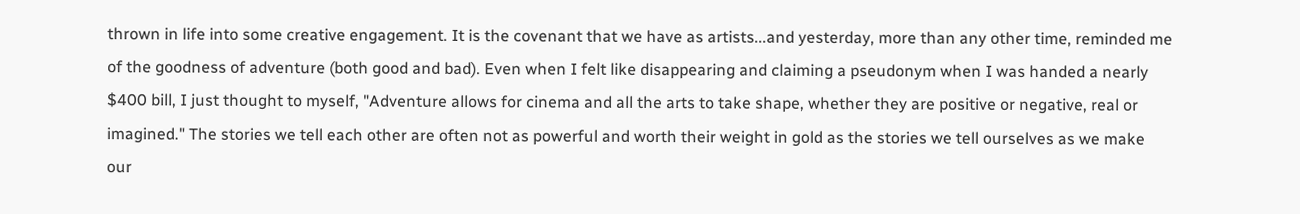thrown in life into some creative engagement. It is the covenant that we have as artists...and yesterday, more than any other time, reminded me of the goodness of adventure (both good and bad). Even when I felt like disappearing and claiming a pseudonym when I was handed a nearly $400 bill, I just thought to myself, "Adventure allows for cinema and all the arts to take shape, whether they are positive or negative, real or imagined." The stories we tell each other are often not as powerful and worth their weight in gold as the stories we tell ourselves as we make our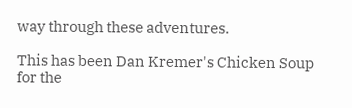way through these adventures.

This has been Dan Kremer's Chicken Soup for the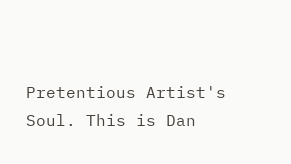Pretentious Artist's Soul. This is Dan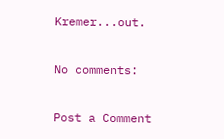Kremer...out.

No comments:

Post a Comment